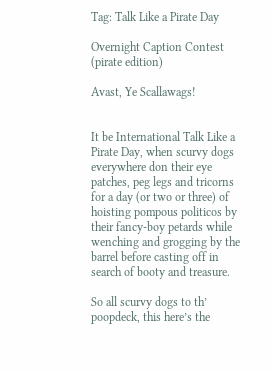Tag: Talk Like a Pirate Day

Overnight Caption Contest (pirate edition)

Avast, Ye Scallawags!


It be International Talk Like a Pirate Day, when scurvy dogs everywhere don their eye patches, peg legs and tricorns for a day (or two or three) of hoisting pompous politicos by their fancy-boy petards while wenching and grogging by the barrel before casting off in search of booty and treasure.

So all scurvy dogs to th’ poopdeck, this here’s the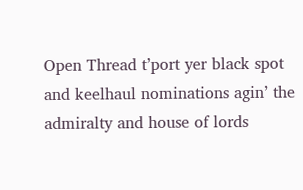Open Thread t’port yer black spot and keelhaul nominations agin’ the admiralty and house of lords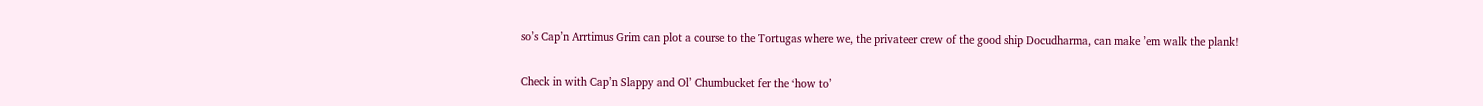so’s Cap’n Arrtimus Grim can plot a course to the Tortugas where we, the privateer crew of the good ship Docudharma, can make ’em walk the plank!

Check in with Cap’n Slappy and Ol’ Chumbucket fer the ‘how to’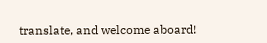translate, and welcome aboard!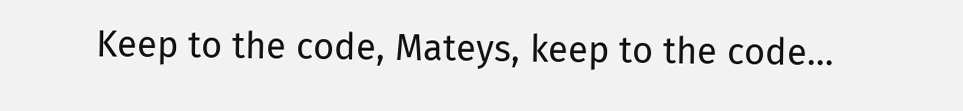Keep to the code, Mateys, keep to the code…